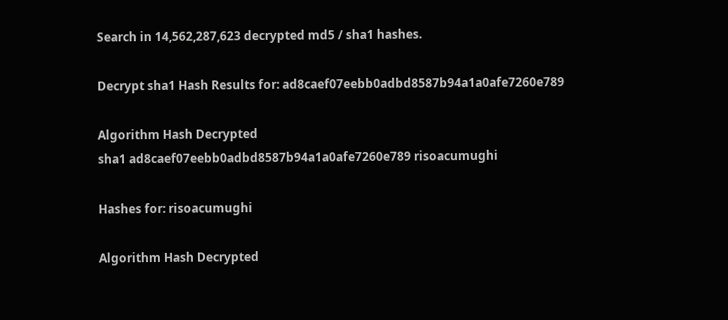Search in 14,562,287,623 decrypted md5 / sha1 hashes.

Decrypt sha1 Hash Results for: ad8caef07eebb0adbd8587b94a1a0afe7260e789

Algorithm Hash Decrypted
sha1 ad8caef07eebb0adbd8587b94a1a0afe7260e789 risoacumughi

Hashes for: risoacumughi

Algorithm Hash Decrypted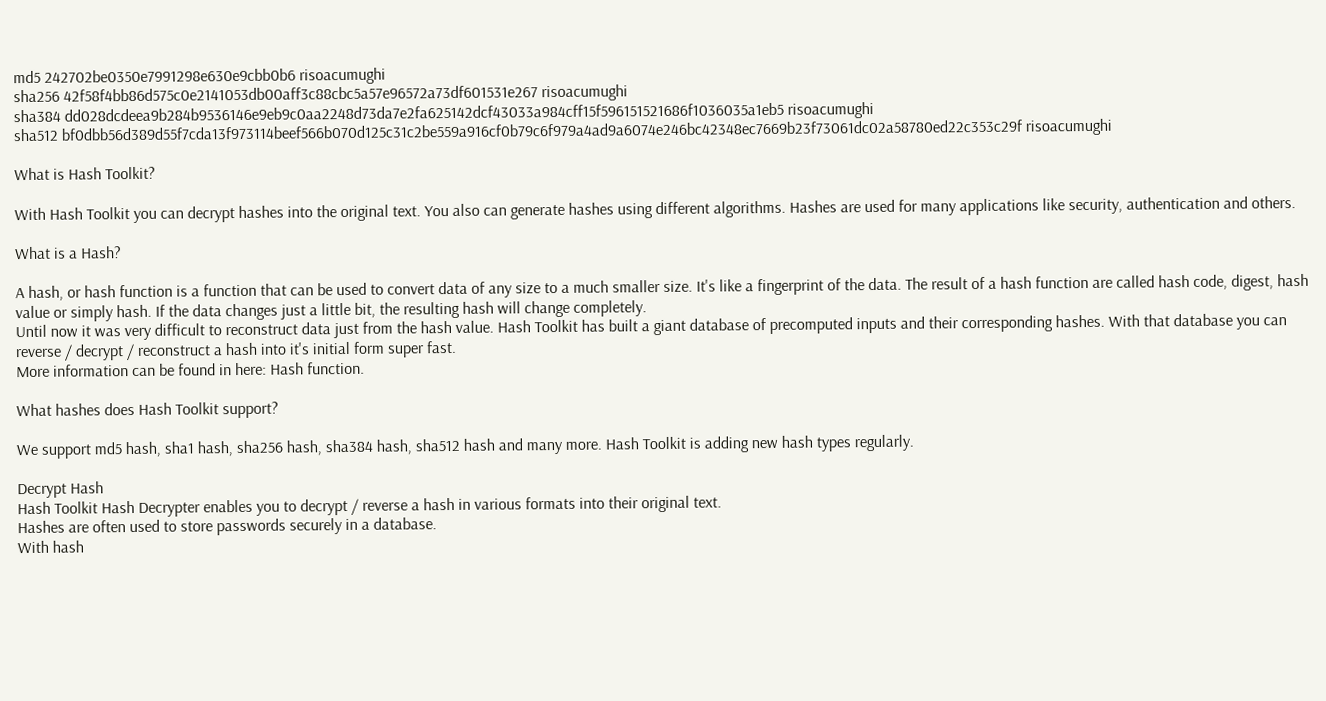md5 242702be0350e7991298e630e9cbb0b6 risoacumughi
sha256 42f58f4bb86d575c0e2141053db00aff3c88cbc5a57e96572a73df601531e267 risoacumughi
sha384 dd028dcdeea9b284b9536146e9eb9c0aa2248d73da7e2fa625142dcf43033a984cff15f596151521686f1036035a1eb5 risoacumughi
sha512 bf0dbb56d389d55f7cda13f973114beef566b070d125c31c2be559a916cf0b79c6f979a4ad9a6074e246bc42348ec7669b23f73061dc02a58780ed22c353c29f risoacumughi

What is Hash Toolkit?

With Hash Toolkit you can decrypt hashes into the original text. You also can generate hashes using different algorithms. Hashes are used for many applications like security, authentication and others.

What is a Hash?

A hash, or hash function is a function that can be used to convert data of any size to a much smaller size. It's like a fingerprint of the data. The result of a hash function are called hash code, digest, hash value or simply hash. If the data changes just a little bit, the resulting hash will change completely.
Until now it was very difficult to reconstruct data just from the hash value. Hash Toolkit has built a giant database of precomputed inputs and their corresponding hashes. With that database you can reverse / decrypt / reconstruct a hash into it's initial form super fast.
More information can be found in here: Hash function.

What hashes does Hash Toolkit support?

We support md5 hash, sha1 hash, sha256 hash, sha384 hash, sha512 hash and many more. Hash Toolkit is adding new hash types regularly.

Decrypt Hash
Hash Toolkit Hash Decrypter enables you to decrypt / reverse a hash in various formats into their original text.
Hashes are often used to store passwords securely in a database.
With hash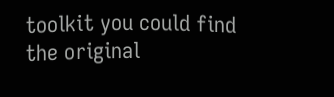toolkit you could find the original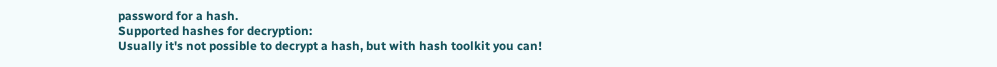password for a hash.
Supported hashes for decryption:
Usually it's not possible to decrypt a hash, but with hash toolkit you can!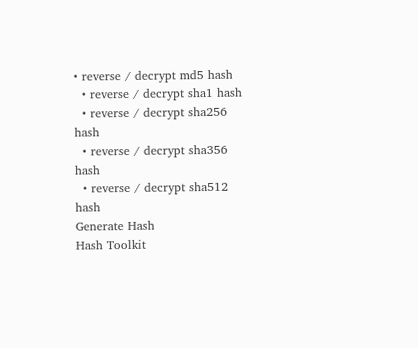• reverse / decrypt md5 hash
  • reverse / decrypt sha1 hash
  • reverse / decrypt sha256 hash
  • reverse / decrypt sha356 hash
  • reverse / decrypt sha512 hash
Generate Hash
Hash Toolkit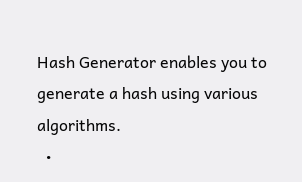Hash Generator enables you to generate a hash using various algorithms.
  •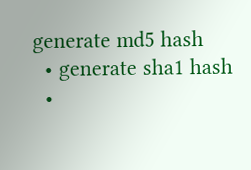generate md5 hash
  • generate sha1 hash
  •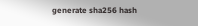generate sha256 hash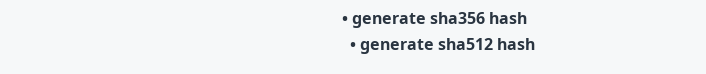• generate sha356 hash
  • generate sha512 hash